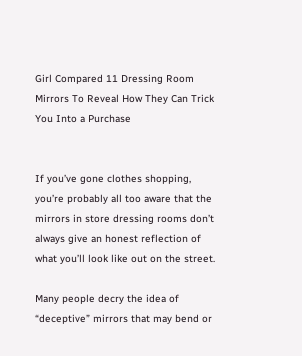Girl Compared 11 Dressing Room Mirrors To Reveal How They Can Trick You Into a Purchase


If you’ve gone clothes shopping, you’re probably all too aware that the mirrors in store dressing rooms don’t always give an honest reflection of what you’ll look like out on the street.

Many people decry the idea of “deceptive” mirrors that may bend or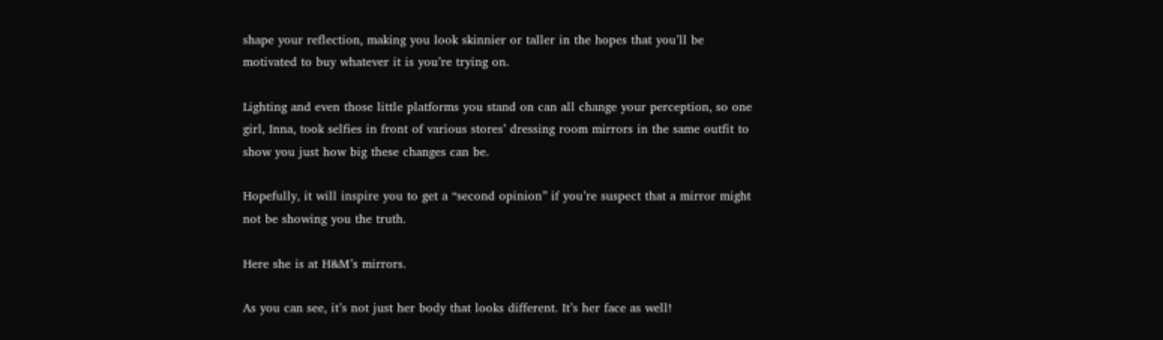shape your reflection, making you look skinnier or taller in the hopes that you’ll be motivated to buy whatever it is you’re trying on.

Lighting and even those little platforms you stand on can all change your perception, so one girl, Inna, took selfies in front of various stores’ dressing room mirrors in the same outfit to show you just how big these changes can be.

Hopefully, it will inspire you to get a “second opinion” if you’re suspect that a mirror might not be showing you the truth.

Here she is at H&M’s mirrors.

As you can see, it’s not just her body that looks different. It’s her face as well!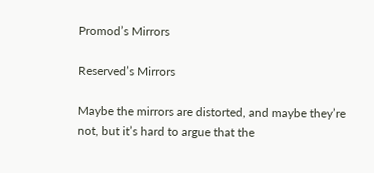Promod’s Mirrors

Reserved’s Mirrors

Maybe the mirrors are distorted, and maybe they’re not, but it’s hard to argue that the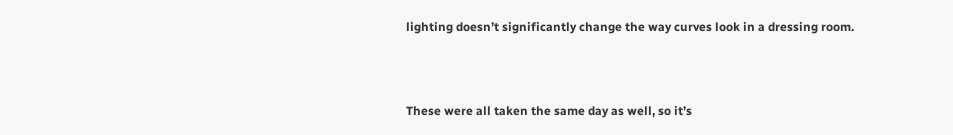lighting doesn’t significantly change the way curves look in a dressing room.



These were all taken the same day as well, so it’s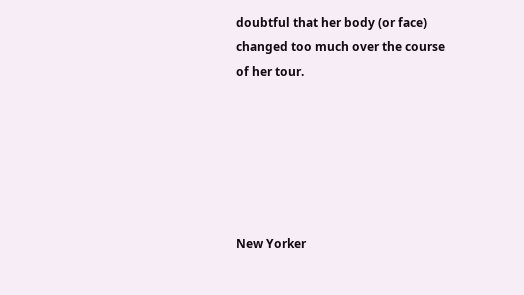doubtful that her body (or face) changed too much over the course of her tour.






New Yorker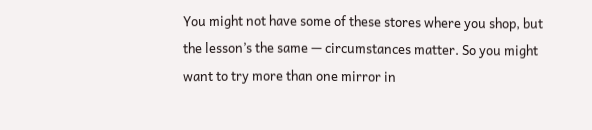You might not have some of these stores where you shop, but the lesson’s the same — circumstances matter. So you might want to try more than one mirror in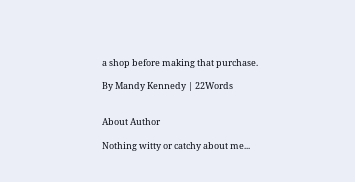a shop before making that purchase.

By Mandy Kennedy | 22Words


About Author

Nothing witty or catchy about me...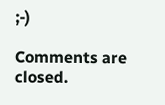;-)

Comments are closed.